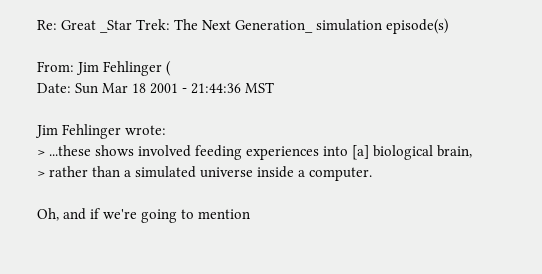Re: Great _Star Trek: The Next Generation_ simulation episode(s)

From: Jim Fehlinger (
Date: Sun Mar 18 2001 - 21:44:36 MST

Jim Fehlinger wrote:
> ...these shows involved feeding experiences into [a] biological brain,
> rather than a simulated universe inside a computer.

Oh, and if we're going to mention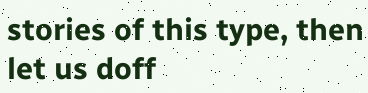stories of this type, then
let us doff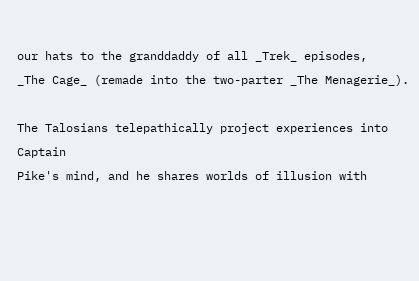our hats to the granddaddy of all _Trek_ episodes,
_The Cage_ (remade into the two-parter _The Menagerie_).

The Talosians telepathically project experiences into Captain
Pike's mind, and he shares worlds of illusion with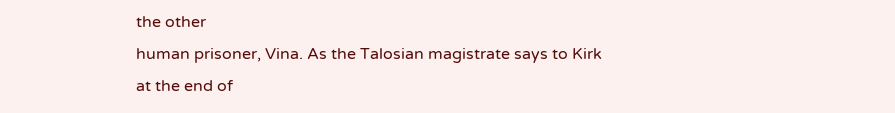the other
human prisoner, Vina. As the Talosian magistrate says to Kirk
at the end of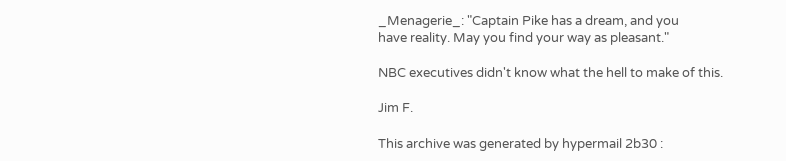_Menagerie_: "Captain Pike has a dream, and you
have reality. May you find your way as pleasant."

NBC executives didn't know what the hell to make of this.

Jim F.

This archive was generated by hypermail 2b30 :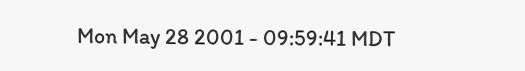Mon May 28 2001 - 09:59:41 MDT